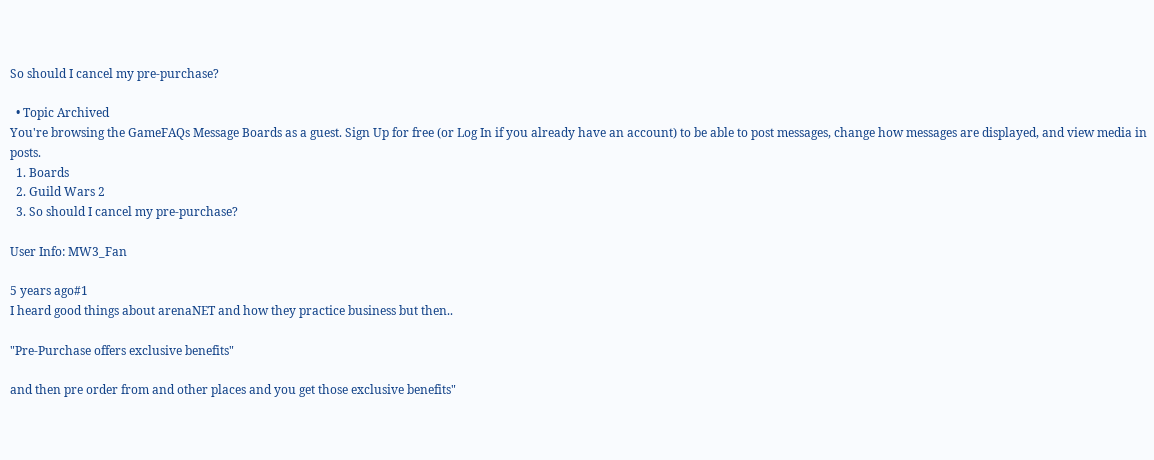So should I cancel my pre-purchase?

  • Topic Archived
You're browsing the GameFAQs Message Boards as a guest. Sign Up for free (or Log In if you already have an account) to be able to post messages, change how messages are displayed, and view media in posts.
  1. Boards
  2. Guild Wars 2
  3. So should I cancel my pre-purchase?

User Info: MW3_Fan

5 years ago#1
I heard good things about arenaNET and how they practice business but then..

"Pre-Purchase offers exclusive benefits"

and then pre order from and other places and you get those exclusive benefits"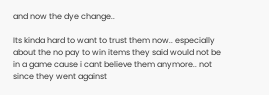and now the dye change..

Its kinda hard to want to trust them now.. especially about the no pay to win items they said would not be in a game cause i cant believe them anymore.. not since they went against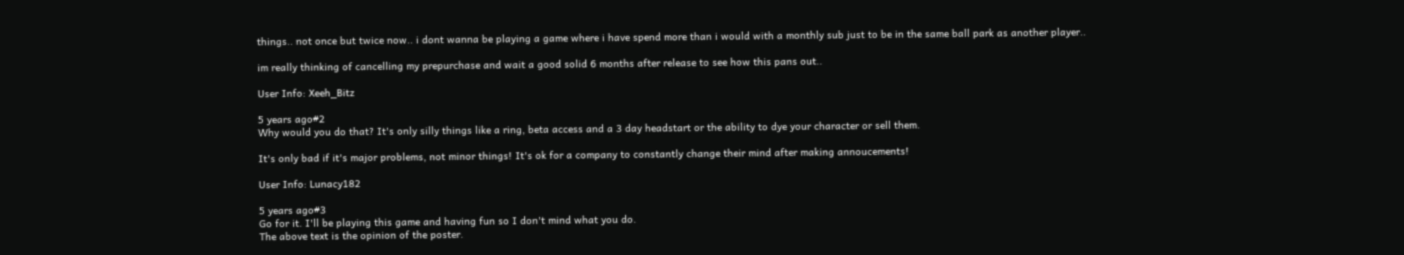things.. not once but twice now.. i dont wanna be playing a game where i have spend more than i would with a monthly sub just to be in the same ball park as another player..

im really thinking of cancelling my prepurchase and wait a good solid 6 months after release to see how this pans out..

User Info: Xeeh_Bitz

5 years ago#2
Why would you do that? It's only silly things like a ring, beta access and a 3 day headstart or the ability to dye your character or sell them.

It's only bad if it's major problems, not minor things! It's ok for a company to constantly change their mind after making annoucements!

User Info: Lunacy182

5 years ago#3
Go for it. I'll be playing this game and having fun so I don't mind what you do.
The above text is the opinion of the poster.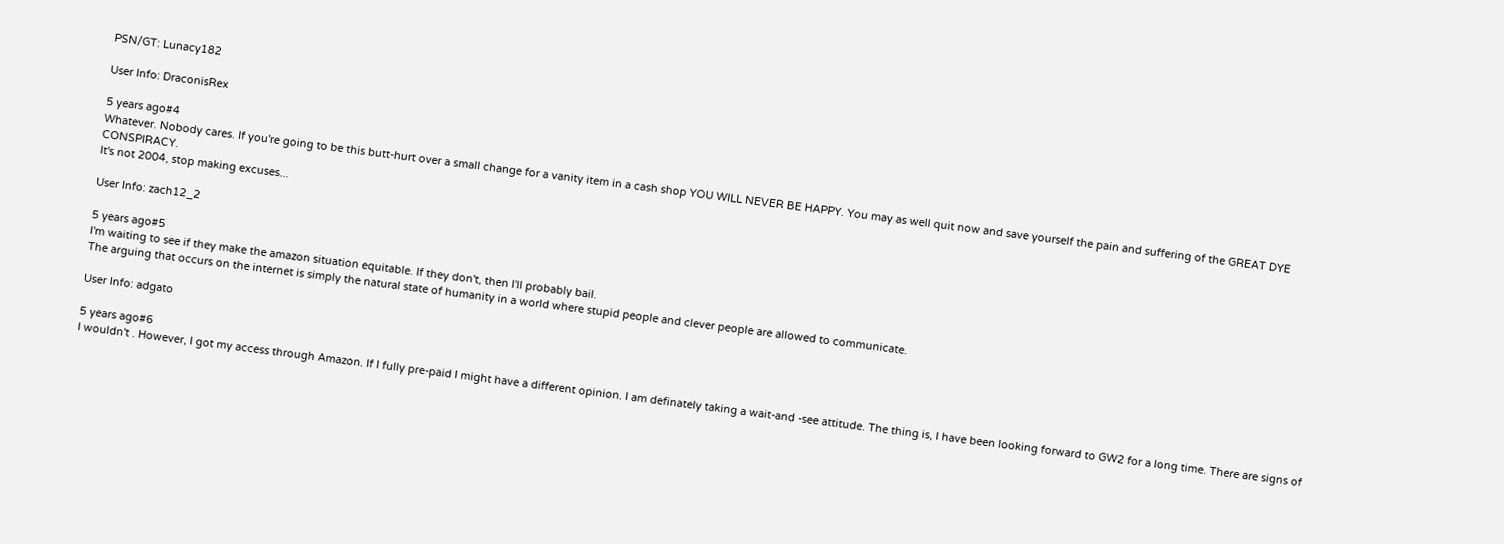PSN/GT: Lunacy182

User Info: DraconisRex

5 years ago#4
Whatever. Nobody cares. If you're going to be this butt-hurt over a small change for a vanity item in a cash shop YOU WILL NEVER BE HAPPY. You may as well quit now and save yourself the pain and suffering of the GREAT DYE CONSPIRACY.
It's not 2004, stop making excuses...

User Info: zach12_2

5 years ago#5
I'm waiting to see if they make the amazon situation equitable. If they don't, then I'll probably bail.
The arguing that occurs on the internet is simply the natural state of humanity in a world where stupid people and clever people are allowed to communicate.

User Info: adgato

5 years ago#6
I wouldn't . However, I got my access through Amazon. If I fully pre-paid I might have a different opinion. I am definately taking a wait-and -see attitude. The thing is, I have been looking forward to GW2 for a long time. There are signs of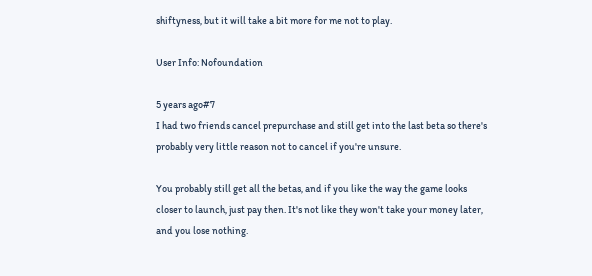shiftyness, but it will take a bit more for me not to play.

User Info: Nofoundation

5 years ago#7
I had two friends cancel prepurchase and still get into the last beta so there's probably very little reason not to cancel if you're unsure.

You probably still get all the betas, and if you like the way the game looks closer to launch, just pay then. It's not like they won't take your money later, and you lose nothing.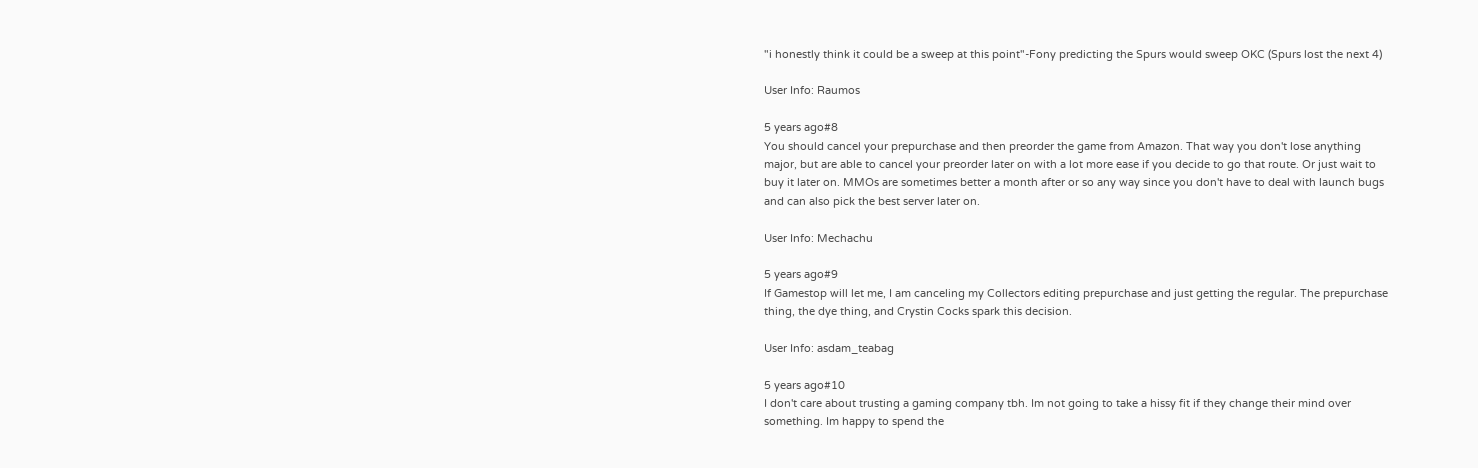"i honestly think it could be a sweep at this point"-Fony predicting the Spurs would sweep OKC (Spurs lost the next 4)

User Info: Raumos

5 years ago#8
You should cancel your prepurchase and then preorder the game from Amazon. That way you don't lose anything major, but are able to cancel your preorder later on with a lot more ease if you decide to go that route. Or just wait to buy it later on. MMOs are sometimes better a month after or so any way since you don't have to deal with launch bugs and can also pick the best server later on.

User Info: Mechachu

5 years ago#9
If Gamestop will let me, I am canceling my Collectors editing prepurchase and just getting the regular. The prepurchase thing, the dye thing, and Crystin Cocks spark this decision.

User Info: asdam_teabag

5 years ago#10
I don't care about trusting a gaming company tbh. Im not going to take a hissy fit if they change their mind over something. Im happy to spend the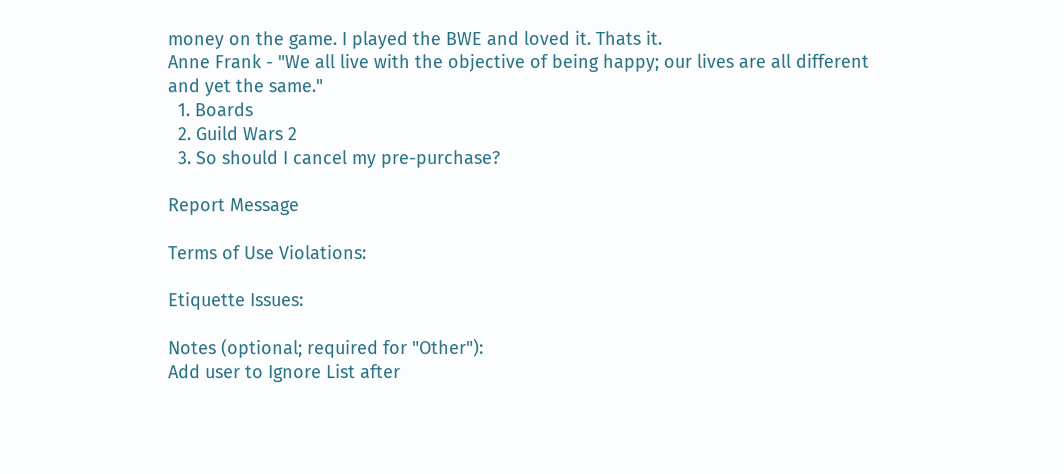money on the game. I played the BWE and loved it. Thats it.
Anne Frank - "We all live with the objective of being happy; our lives are all different and yet the same."
  1. Boards
  2. Guild Wars 2
  3. So should I cancel my pre-purchase?

Report Message

Terms of Use Violations:

Etiquette Issues:

Notes (optional; required for "Other"):
Add user to Ignore List after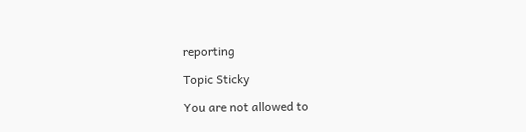reporting

Topic Sticky

You are not allowed to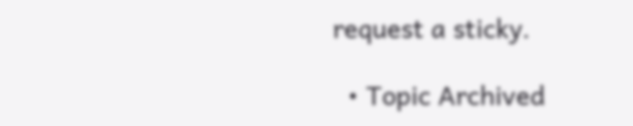request a sticky.

  • Topic Archived